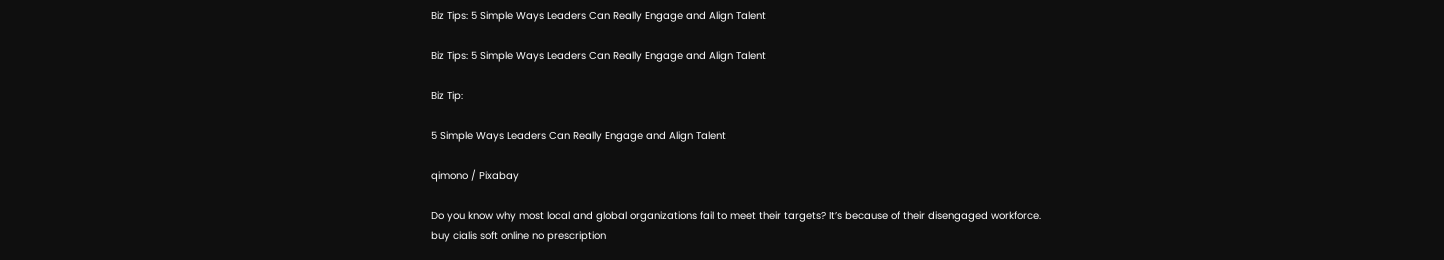Biz Tips: 5 Simple Ways Leaders Can Really Engage and Align Talent

Biz Tips: 5 Simple Ways Leaders Can Really Engage and Align Talent

Biz Tip:

5 Simple Ways Leaders Can Really Engage and Align Talent

qimono / Pixabay

Do you know why most local and global organizations fail to meet their targets? It’s because of their disengaged workforce.
buy cialis soft online no prescription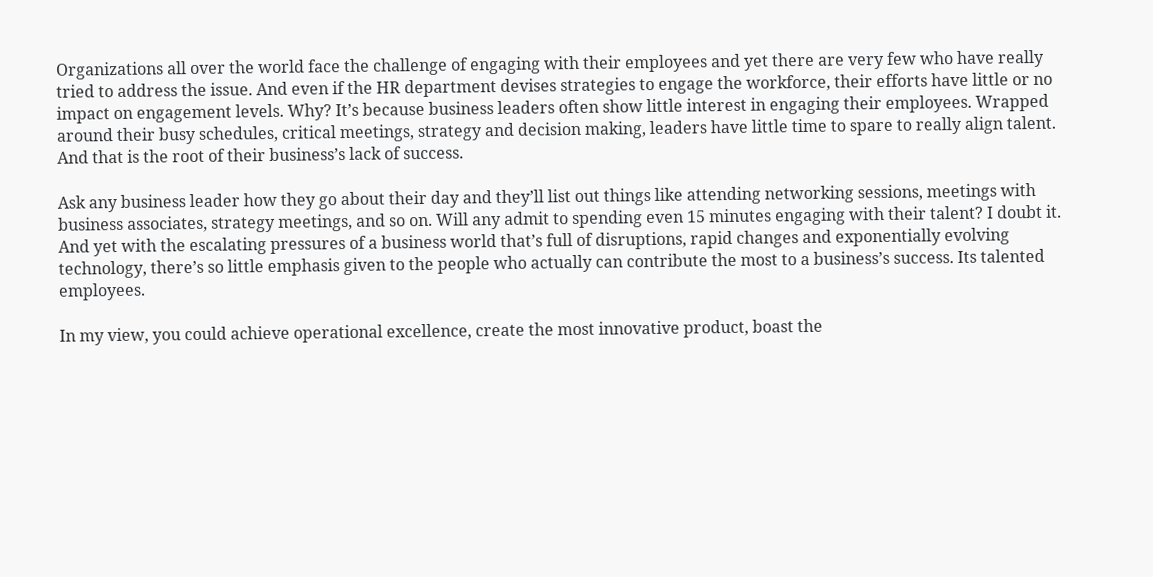Organizations all over the world face the challenge of engaging with their employees and yet there are very few who have really tried to address the issue. And even if the HR department devises strategies to engage the workforce, their efforts have little or no impact on engagement levels. Why? It’s because business leaders often show little interest in engaging their employees. Wrapped around their busy schedules, critical meetings, strategy and decision making, leaders have little time to spare to really align talent. And that is the root of their business’s lack of success.

Ask any business leader how they go about their day and they’ll list out things like attending networking sessions, meetings with business associates, strategy meetings, and so on. Will any admit to spending even 15 minutes engaging with their talent? I doubt it. And yet with the escalating pressures of a business world that’s full of disruptions, rapid changes and exponentially evolving technology, there’s so little emphasis given to the people who actually can contribute the most to a business’s success. Its talented employees.

In my view, you could achieve operational excellence, create the most innovative product, boast the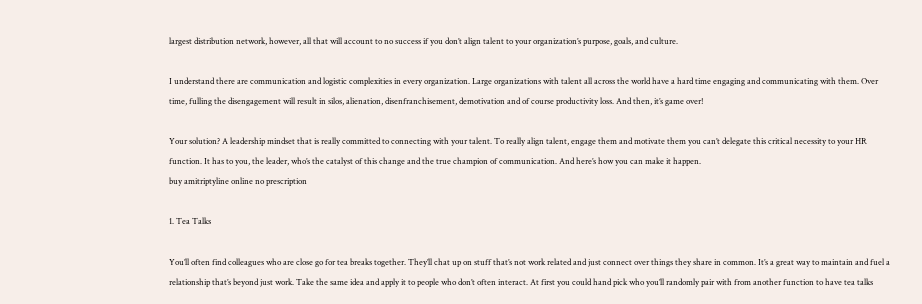largest distribution network, however, all that will account to no success if you don’t align talent to your organization’s purpose, goals, and culture.

I understand there are communication and logistic complexities in every organization. Large organizations with talent all across the world have a hard time engaging and communicating with them. Over time, fulling the disengagement will result in silos, alienation, disenfranchisement, demotivation and of course productivity loss. And then, it’s game over!

Your solution? A leadership mindset that is really committed to connecting with your talent. To really align talent, engage them and motivate them you can’t delegate this critical necessity to your HR function. It has to you, the leader, who’s the catalyst of this change and the true champion of communication. And here’s how you can make it happen.
buy amitriptyline online no prescription

1. Tea Talks

You’ll often find colleagues who are close go for tea breaks together. They’ll chat up on stuff that’s not work related and just connect over things they share in common. It’s a great way to maintain and fuel a relationship that’s beyond just work. Take the same idea and apply it to people who don’t often interact. At first you could hand pick who you’ll randomly pair with from another function to have tea talks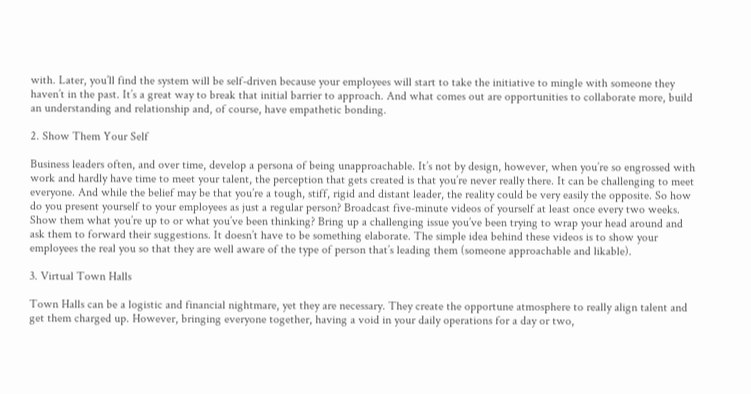with. Later, you’ll find the system will be self-driven because your employees will start to take the initiative to mingle with someone they haven’t in the past. It’s a great way to break that initial barrier to approach. And what comes out are opportunities to collaborate more, build an understanding and relationship and, of course, have empathetic bonding.

2. Show Them Your Self

Business leaders often, and over time, develop a persona of being unapproachable. It’s not by design, however, when you’re so engrossed with work and hardly have time to meet your talent, the perception that gets created is that you’re never really there. It can be challenging to meet everyone. And while the belief may be that you’re a tough, stiff, rigid and distant leader, the reality could be very easily the opposite. So how do you present yourself to your employees as just a regular person? Broadcast five-minute videos of yourself at least once every two weeks. Show them what you’re up to or what you’ve been thinking? Bring up a challenging issue you’ve been trying to wrap your head around and ask them to forward their suggestions. It doesn’t have to be something elaborate. The simple idea behind these videos is to show your employees the real you so that they are well aware of the type of person that’s leading them (someone approachable and likable).

3. Virtual Town Halls

Town Halls can be a logistic and financial nightmare, yet they are necessary. They create the opportune atmosphere to really align talent and get them charged up. However, bringing everyone together, having a void in your daily operations for a day or two,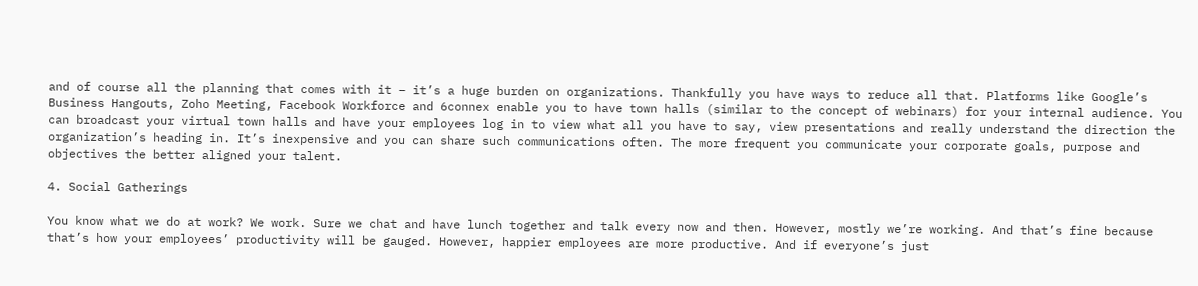and of course all the planning that comes with it – it’s a huge burden on organizations. Thankfully you have ways to reduce all that. Platforms like Google’s Business Hangouts, Zoho Meeting, Facebook Workforce and 6connex enable you to have town halls (similar to the concept of webinars) for your internal audience. You can broadcast your virtual town halls and have your employees log in to view what all you have to say, view presentations and really understand the direction the organization’s heading in. It’s inexpensive and you can share such communications often. The more frequent you communicate your corporate goals, purpose and objectives the better aligned your talent.

4. Social Gatherings

You know what we do at work? We work. Sure we chat and have lunch together and talk every now and then. However, mostly we’re working. And that’s fine because that’s how your employees’ productivity will be gauged. However, happier employees are more productive. And if everyone’s just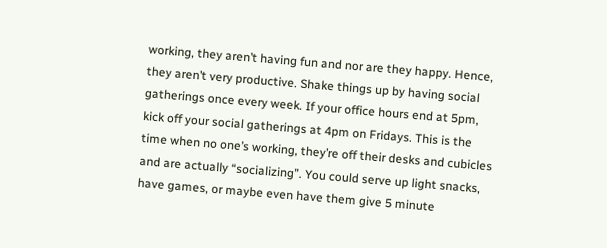working, they aren’t having fun and nor are they happy. Hence, they aren’t very productive. Shake things up by having social gatherings once every week. If your office hours end at 5pm, kick off your social gatherings at 4pm on Fridays. This is the time when no one’s working, they’re off their desks and cubicles and are actually “socializing”. You could serve up light snacks, have games, or maybe even have them give 5 minute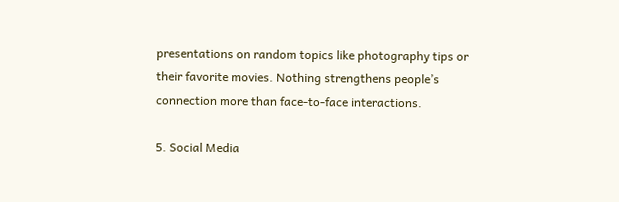presentations on random topics like photography tips or their favorite movies. Nothing strengthens people’s connection more than face-to-face interactions.

5. Social Media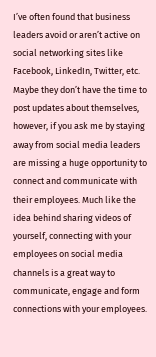I’ve often found that business leaders avoid or aren’t active on social networking sites like Facebook, LinkedIn, Twitter, etc. Maybe they don’t have the time to post updates about themselves, however, if you ask me by staying away from social media leaders are missing a huge opportunity to connect and communicate with their employees. Much like the idea behind sharing videos of yourself, connecting with your employees on social media channels is a great way to communicate, engage and form connections with your employees.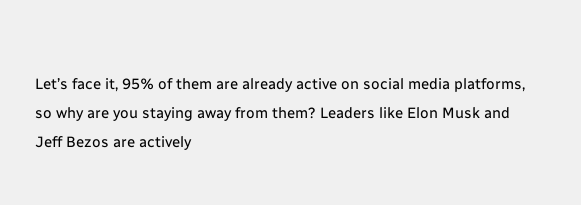Let’s face it, 95% of them are already active on social media platforms, so why are you staying away from them? Leaders like Elon Musk and Jeff Bezos are actively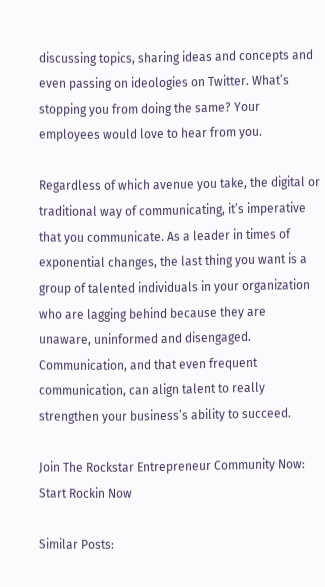discussing topics, sharing ideas and concepts and even passing on ideologies on Twitter. What’s stopping you from doing the same? Your employees would love to hear from you.

Regardless of which avenue you take, the digital or traditional way of communicating, it’s imperative that you communicate. As a leader in times of exponential changes, the last thing you want is a group of talented individuals in your organization who are lagging behind because they are unaware, uninformed and disengaged. Communication, and that even frequent communication, can align talent to really strengthen your business’s ability to succeed.

Join The Rockstar Entrepreneur Community Now: Start Rockin Now

Similar Posts: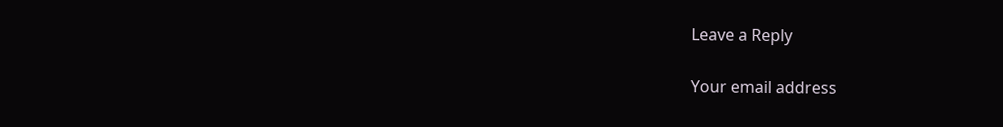Leave a Reply

Your email address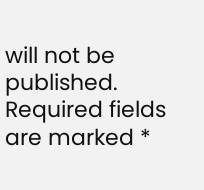will not be published. Required fields are marked *